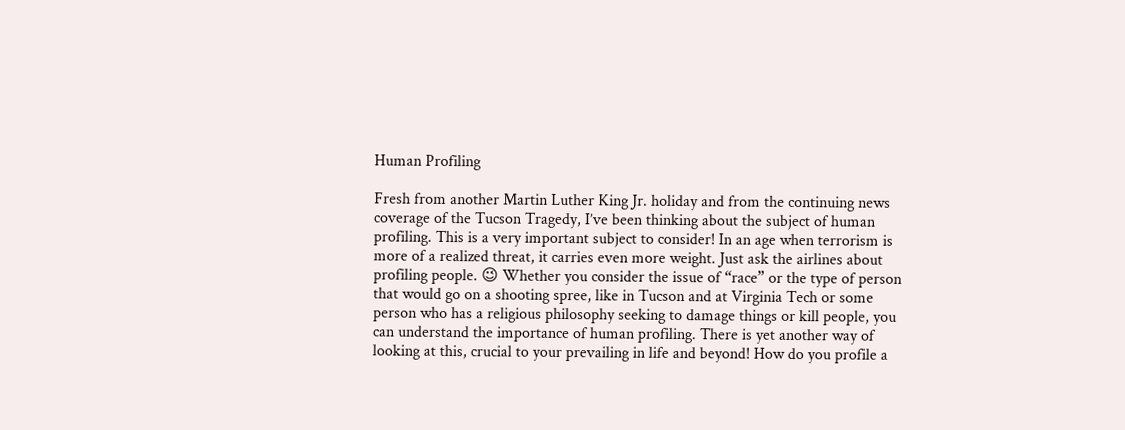Human Profiling

Fresh from another Martin Luther King Jr. holiday and from the continuing news coverage of the Tucson Tragedy, I’ve been thinking about the subject of human profiling. This is a very important subject to consider! In an age when terrorism is more of a realized threat, it carries even more weight. Just ask the airlines about profiling people. 😉 Whether you consider the issue of “race” or the type of person that would go on a shooting spree, like in Tucson and at Virginia Tech or some person who has a religious philosophy seeking to damage things or kill people, you can understand the importance of human profiling. There is yet another way of looking at this, crucial to your prevailing in life and beyond! How do you profile a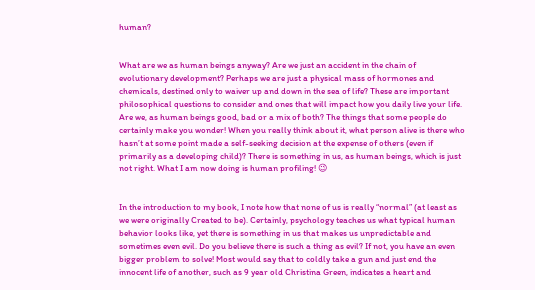human?


What are we as human beings anyway? Are we just an accident in the chain of evolutionary development? Perhaps we are just a physical mass of hormones and chemicals, destined only to waiver up and down in the sea of life? These are important philosophical questions to consider and ones that will impact how you daily live your life. Are we, as human beings good, bad or a mix of both? The things that some people do certainly make you wonder! When you really think about it, what person alive is there who hasn’t at some point made a self-seeking decision at the expense of others (even if primarily as a developing child)? There is something in us, as human beings, which is just not right. What I am now doing is human profiling! 😉


In the introduction to my book, I note how that none of us is really “normal” (at least as we were originally Created to be). Certainly, psychology teaches us what typical human behavior looks like, yet there is something in us that makes us unpredictable and sometimes even evil. Do you believe there is such a thing as evil? If not, you have an even bigger problem to solve! Most would say that to coldly take a gun and just end the innocent life of another, such as 9 year old Christina Green, indicates a heart and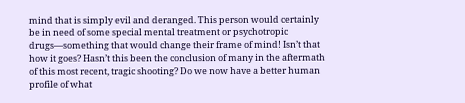mind that is simply evil and deranged. This person would certainly be in need of some special mental treatment or psychotropic drugs—something that would change their frame of mind! Isn’t that how it goes? Hasn’t this been the conclusion of many in the aftermath of this most recent, tragic shooting? Do we now have a better human profile of what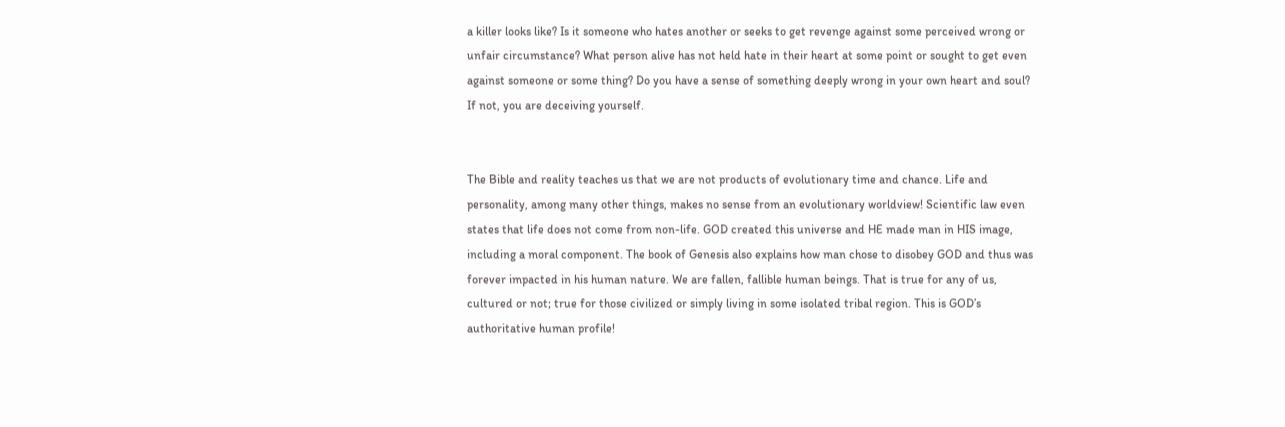a killer looks like? Is it someone who hates another or seeks to get revenge against some perceived wrong or unfair circumstance? What person alive has not held hate in their heart at some point or sought to get even against someone or some thing? Do you have a sense of something deeply wrong in your own heart and soul? If not, you are deceiving yourself.


The Bible and reality teaches us that we are not products of evolutionary time and chance. Life and personality, among many other things, makes no sense from an evolutionary worldview! Scientific law even states that life does not come from non-life. GOD created this universe and HE made man in HIS image, including a moral component. The book of Genesis also explains how man chose to disobey GOD and thus was forever impacted in his human nature. We are fallen, fallible human beings. That is true for any of us, cultured or not; true for those civilized or simply living in some isolated tribal region. This is GOD’s authoritative human profile!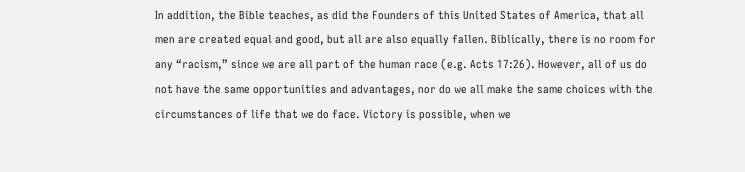In addition, the Bible teaches, as did the Founders of this United States of America, that all men are created equal and good, but all are also equally fallen. Biblically, there is no room for any “racism,” since we are all part of the human race (e.g. Acts 17:26). However, all of us do not have the same opportunities and advantages, nor do we all make the same choices with the circumstances of life that we do face. Victory is possible, when we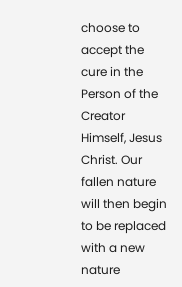choose to accept the cure in the Person of the Creator Himself, Jesus Christ. Our fallen nature will then begin to be replaced with a new nature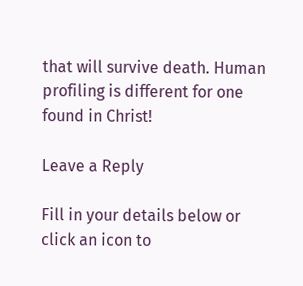that will survive death. Human profiling is different for one found in Christ!

Leave a Reply

Fill in your details below or click an icon to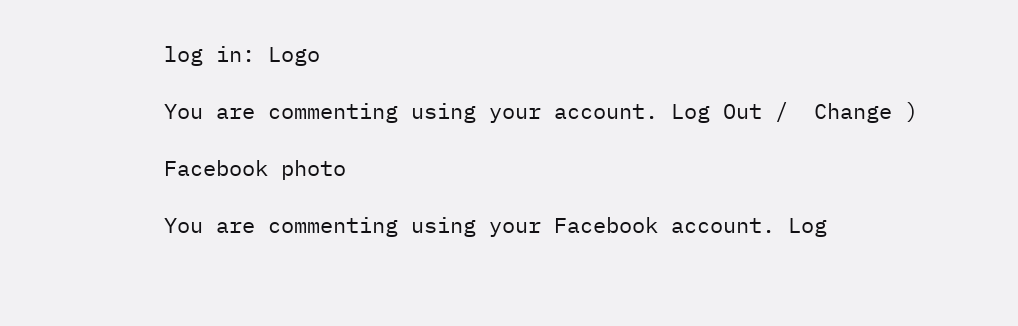log in: Logo

You are commenting using your account. Log Out /  Change )

Facebook photo

You are commenting using your Facebook account. Log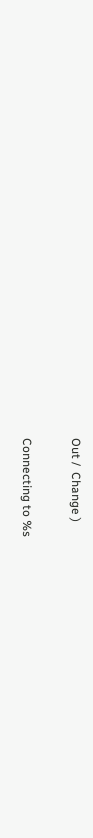Out /  Change )

Connecting to %s